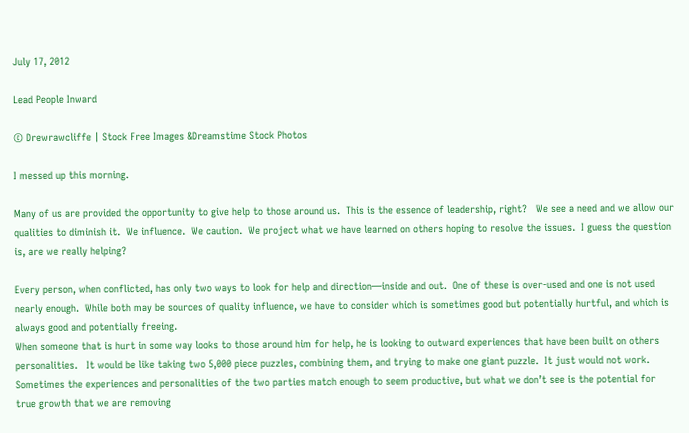July 17, 2012

Lead People Inward

© Drewrawcliffe | Stock Free Images &Dreamstime Stock Photos

I messed up this morning.

Many of us are provided the opportunity to give help to those around us.  This is the essence of leadership, right?   We see a need and we allow our qualities to diminish it.  We influence.  We caution.  We project what we have learned on others hoping to resolve the issues.  I guess the question is, are we really helping?

Every person, when conflicted, has only two ways to look for help and direction—inside and out.  One of these is over-used and one is not used nearly enough.  While both may be sources of quality influence, we have to consider which is sometimes good but potentially hurtful, and which is always good and potentially freeing.
When someone that is hurt in some way looks to those around him for help, he is looking to outward experiences that have been built on others personalities.   It would be like taking two 5,000 piece puzzles, combining them, and trying to make one giant puzzle.  It just would not work.  Sometimes the experiences and personalities of the two parties match enough to seem productive, but what we don’t see is the potential for true growth that we are removing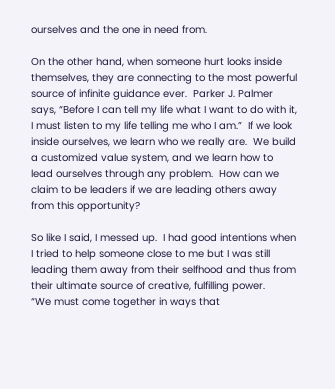ourselves and the one in need from.

On the other hand, when someone hurt looks inside themselves, they are connecting to the most powerful source of infinite guidance ever.  Parker J. Palmer says, “Before I can tell my life what I want to do with it, I must listen to my life telling me who I am.”  If we look inside ourselves, we learn who we really are.  We build a customized value system, and we learn how to lead ourselves through any problem.  How can we claim to be leaders if we are leading others away from this opportunity?

So like I said, I messed up.  I had good intentions when I tried to help someone close to me but I was still leading them away from their selfhood and thus from their ultimate source of creative, fulfilling power.
“We must come together in ways that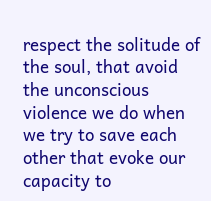respect the solitude of the soul, that avoid the unconscious violence we do when we try to save each other that evoke our capacity to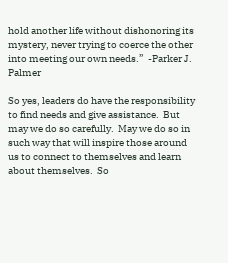hold another life without dishonoring its mystery, never trying to coerce the other into meeting our own needs.”  -Parker J. Palmer

So yes, leaders do have the responsibility to find needs and give assistance.  But may we do so carefully.  May we do so in such way that will inspire those around us to connect to themselves and learn about themselves.  So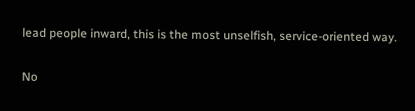lead people inward, this is the most unselfish, service-oriented way.

No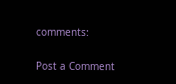comments:

Post a Comment